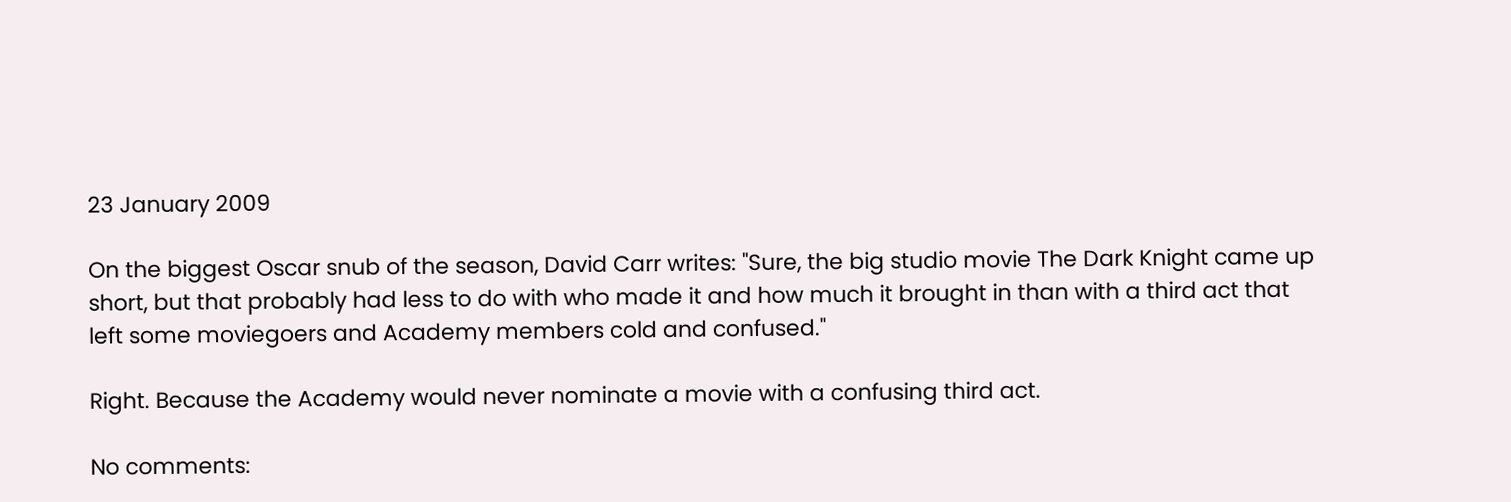23 January 2009

On the biggest Oscar snub of the season, David Carr writes: "Sure, the big studio movie The Dark Knight came up short, but that probably had less to do with who made it and how much it brought in than with a third act that left some moviegoers and Academy members cold and confused."

Right. Because the Academy would never nominate a movie with a confusing third act.

No comments: